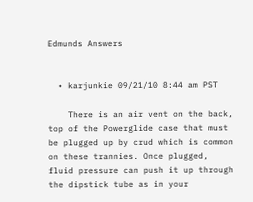Edmunds Answers


  • karjunkie 09/21/10 8:44 am PST

    There is an air vent on the back, top of the Powerglide case that must be plugged up by crud which is common on these trannies. Once plugged, fluid pressure can push it up through the dipstick tube as in your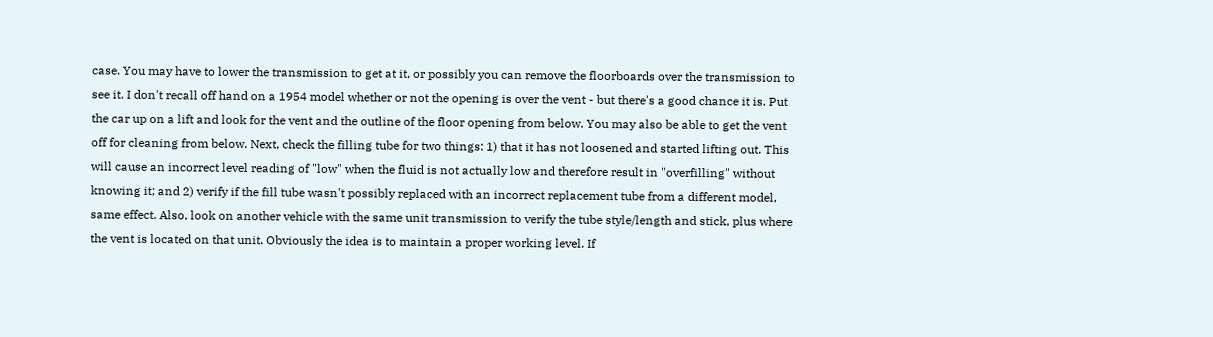case. You may have to lower the transmission to get at it, or possibly you can remove the floorboards over the transmission to see it. I don't recall off hand on a 1954 model whether or not the opening is over the vent - but there's a good chance it is. Put the car up on a lift and look for the vent and the outline of the floor opening from below. You may also be able to get the vent off for cleaning from below. Next, check the filling tube for two things: 1) that it has not loosened and started lifting out. This will cause an incorrect level reading of "low" when the fluid is not actually low and therefore result in "overfilling" without knowing it; and 2) verify if the fill tube wasn't possibly replaced with an incorrect replacement tube from a different model, same effect. Also, look on another vehicle with the same unit transmission to verify the tube style/length and stick, plus where the vent is located on that unit. Obviously the idea is to maintain a proper working level. If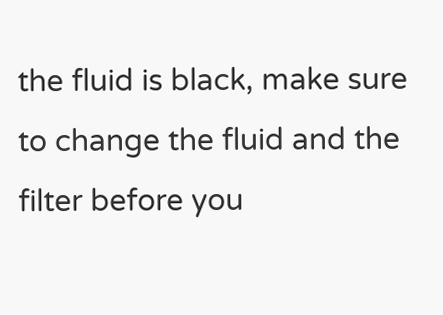the fluid is black, make sure to change the fluid and the filter before you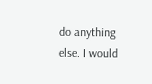do anything else. I would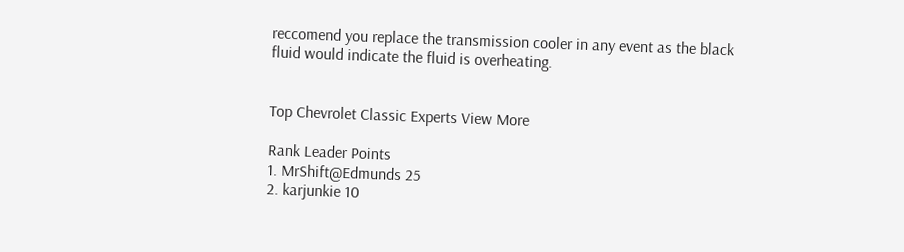reccomend you replace the transmission cooler in any event as the black fluid would indicate the fluid is overheating.


Top Chevrolet Classic Experts View More

Rank Leader Points
1. MrShift@Edmunds 25
2. karjunkie 10